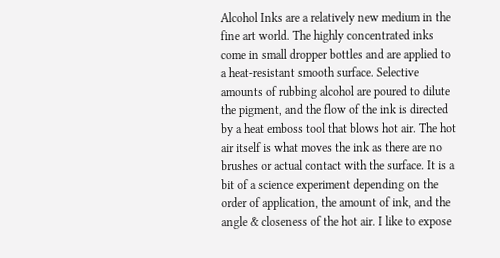Alcohol Inks are a relatively new medium in the fine art world. The highly concentrated inks come in small dropper bottles and are applied to a heat-resistant smooth surface. Selective amounts of rubbing alcohol are poured to dilute the pigment, and the flow of the ink is directed by a heat emboss tool that blows hot air. The hot air itself is what moves the ink as there are no brushes or actual contact with the surface. It is a bit of a science experiment depending on the order of application, the amount of ink, and the angle & closeness of the hot air. I like to expose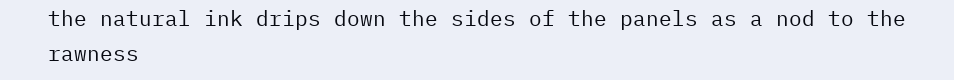the natural ink drips down the sides of the panels as a nod to the rawness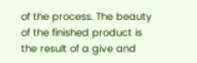of the process. The beauty of the finished product is the result of a give and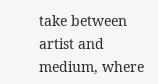take between artist and medium, where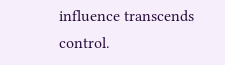influence transcends control.